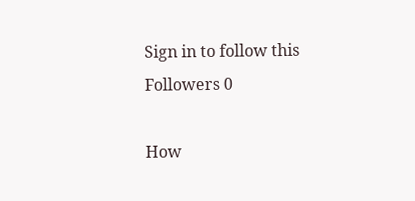Sign in to follow this
Followers 0

How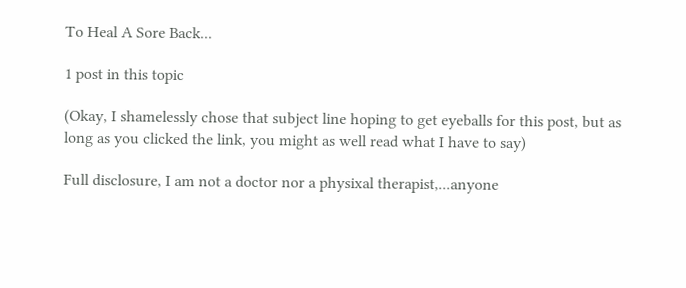To Heal A Sore Back...

1 post in this topic

(Okay, I shamelessly chose that subject line hoping to get eyeballs for this post, but as long as you clicked the link, you might as well read what I have to say)

Full disclosure, I am not a doctor nor a physixal therapist,...anyone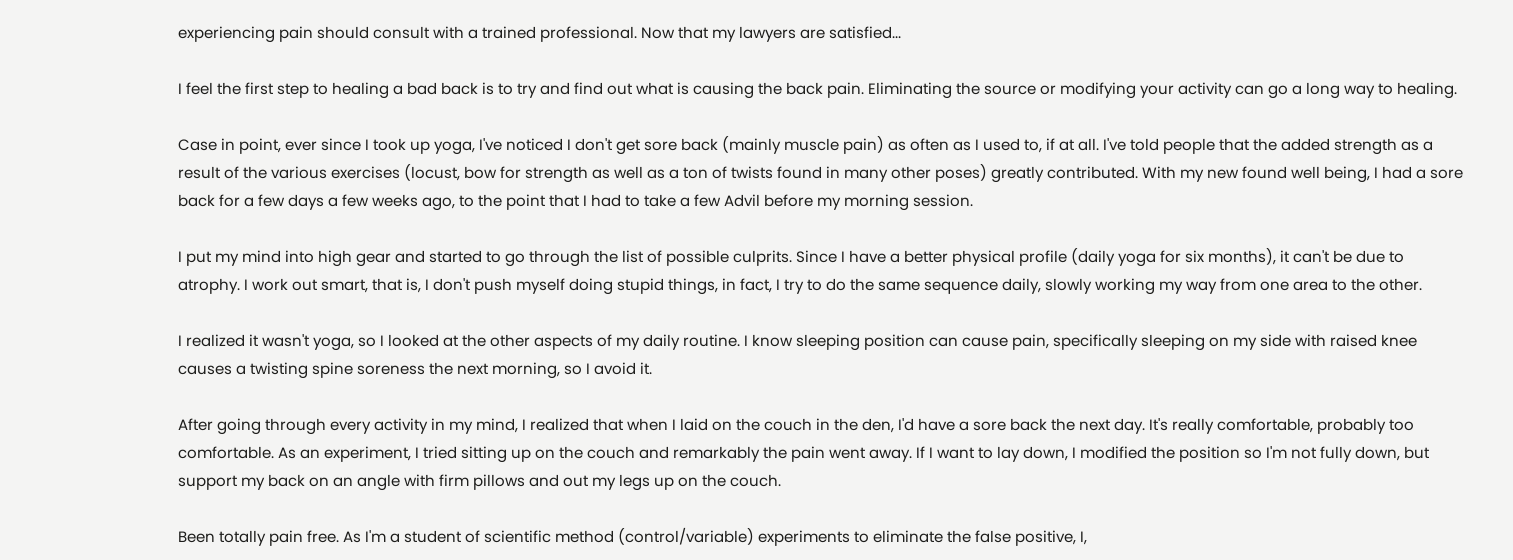experiencing pain should consult with a trained professional. Now that my lawyers are satisfied...

I feel the first step to healing a bad back is to try and find out what is causing the back pain. Eliminating the source or modifying your activity can go a long way to healing.

Case in point, ever since I took up yoga, I've noticed I don't get sore back (mainly muscle pain) as often as I used to, if at all. I've told people that the added strength as a result of the various exercises (locust, bow for strength as well as a ton of twists found in many other poses) greatly contributed. With my new found well being, I had a sore back for a few days a few weeks ago, to the point that I had to take a few Advil before my morning session.

I put my mind into high gear and started to go through the list of possible culprits. Since I have a better physical profile (daily yoga for six months), it can't be due to atrophy. I work out smart, that is, I don't push myself doing stupid things, in fact, I try to do the same sequence daily, slowly working my way from one area to the other.

I realized it wasn't yoga, so I looked at the other aspects of my daily routine. I know sleeping position can cause pain, specifically sleeping on my side with raised knee causes a twisting spine soreness the next morning, so I avoid it.

After going through every activity in my mind, I realized that when I laid on the couch in the den, I'd have a sore back the next day. It's really comfortable, probably too comfortable. As an experiment, I tried sitting up on the couch and remarkably the pain went away. If I want to lay down, I modified the position so I'm not fully down, but support my back on an angle with firm pillows and out my legs up on the couch.

Been totally pain free. As I'm a student of scientific method (control/variable) experiments to eliminate the false positive, I,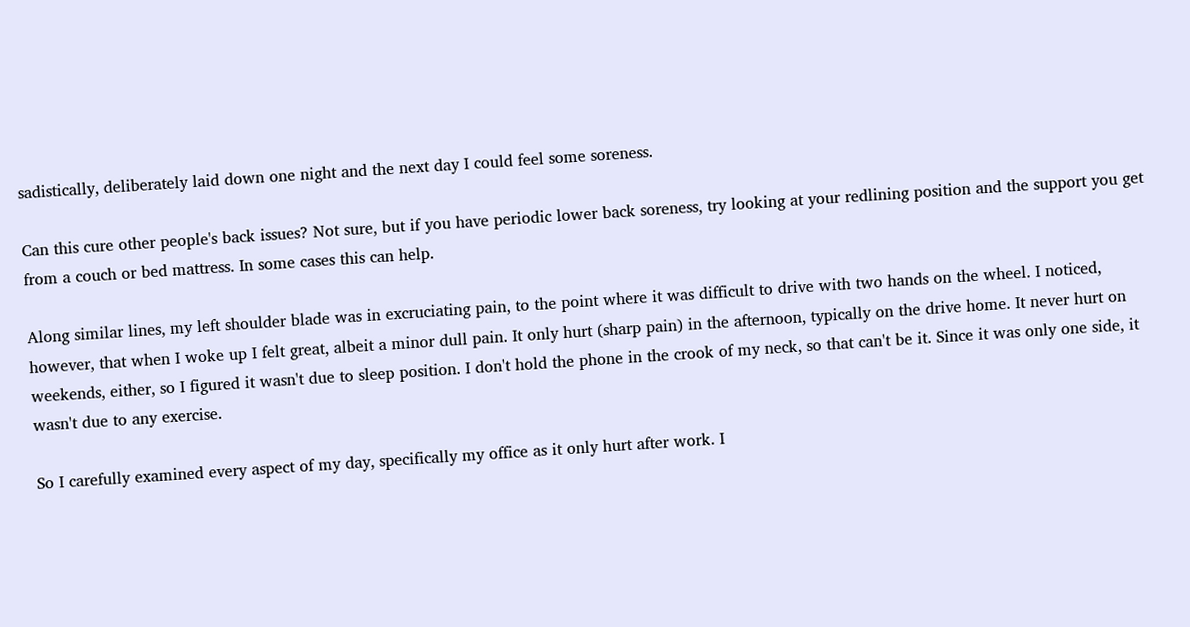sadistically, deliberately laid down one night and the next day I could feel some soreness.

Can this cure other people's back issues? Not sure, but if you have periodic lower back soreness, try looking at your redlining position and the support you get from a couch or bed mattress. In some cases this can help.

Along similar lines, my left shoulder blade was in excruciating pain, to the point where it was difficult to drive with two hands on the wheel. I noticed, however, that when I woke up I felt great, albeit a minor dull pain. It only hurt (sharp pain) in the afternoon, typically on the drive home. It never hurt on weekends, either, so I figured it wasn't due to sleep position. I don't hold the phone in the crook of my neck, so that can't be it. Since it was only one side, it wasn't due to any exercise.

So I carefully examined every aspect of my day, specifically my office as it only hurt after work. I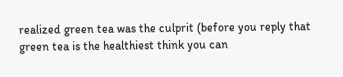realized green tea was the culprit (before you reply that green tea is the healthiest think you can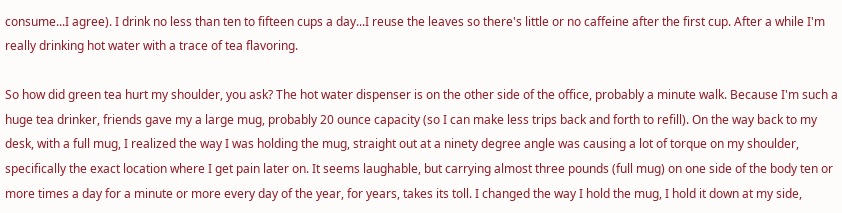consume...I agree). I drink no less than ten to fifteen cups a day...I reuse the leaves so there's little or no caffeine after the first cup. After a while I'm really drinking hot water with a trace of tea flavoring.

So how did green tea hurt my shoulder, you ask? The hot water dispenser is on the other side of the office, probably a minute walk. Because I'm such a huge tea drinker, friends gave my a large mug, probably 20 ounce capacity (so I can make less trips back and forth to refill). On the way back to my desk, with a full mug, I realized the way I was holding the mug, straight out at a ninety degree angle was causing a lot of torque on my shoulder, specifically the exact location where I get pain later on. It seems laughable, but carrying almost three pounds (full mug) on one side of the body ten or more times a day for a minute or more every day of the year, for years, takes its toll. I changed the way I hold the mug, I hold it down at my side,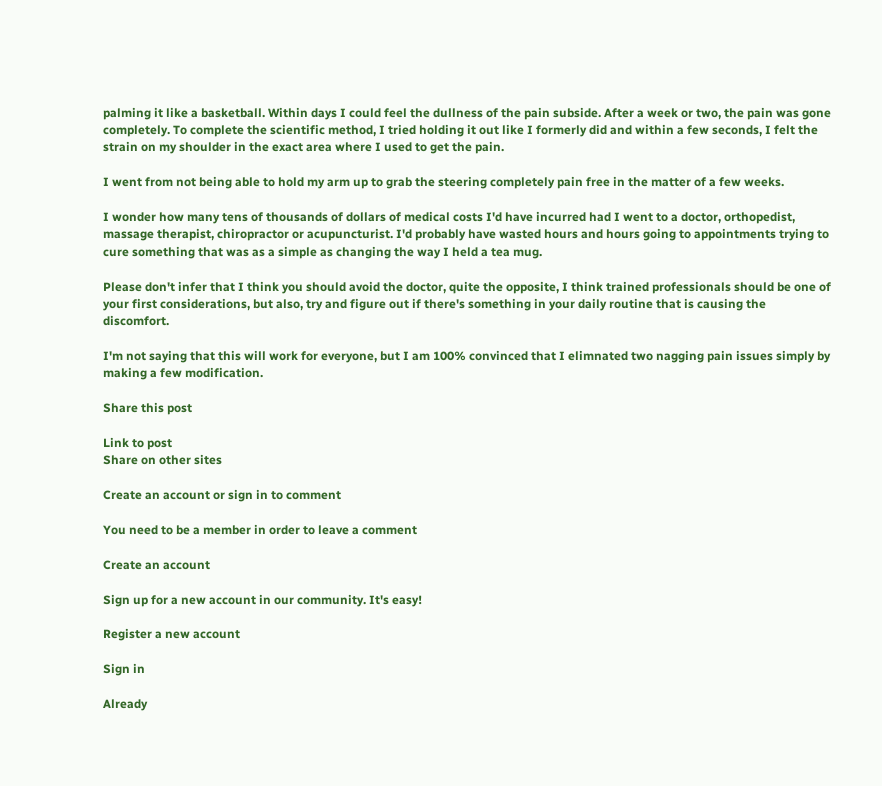palming it like a basketball. Within days I could feel the dullness of the pain subside. After a week or two, the pain was gone completely. To complete the scientific method, I tried holding it out like I formerly did and within a few seconds, I felt the strain on my shoulder in the exact area where I used to get the pain.

I went from not being able to hold my arm up to grab the steering completely pain free in the matter of a few weeks.

I wonder how many tens of thousands of dollars of medical costs I'd have incurred had I went to a doctor, orthopedist, massage therapist, chiropractor or acupuncturist. I'd probably have wasted hours and hours going to appointments trying to cure something that was as a simple as changing the way I held a tea mug.

Please don't infer that I think you should avoid the doctor, quite the opposite, I think trained professionals should be one of your first considerations, but also, try and figure out if there's something in your daily routine that is causing the discomfort.

I'm not saying that this will work for everyone, but I am 100% convinced that I elimnated two nagging pain issues simply by making a few modification.

Share this post

Link to post
Share on other sites

Create an account or sign in to comment

You need to be a member in order to leave a comment

Create an account

Sign up for a new account in our community. It's easy!

Register a new account

Sign in

Already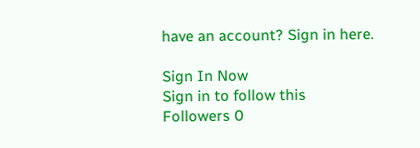have an account? Sign in here.

Sign In Now
Sign in to follow this
Followers 0